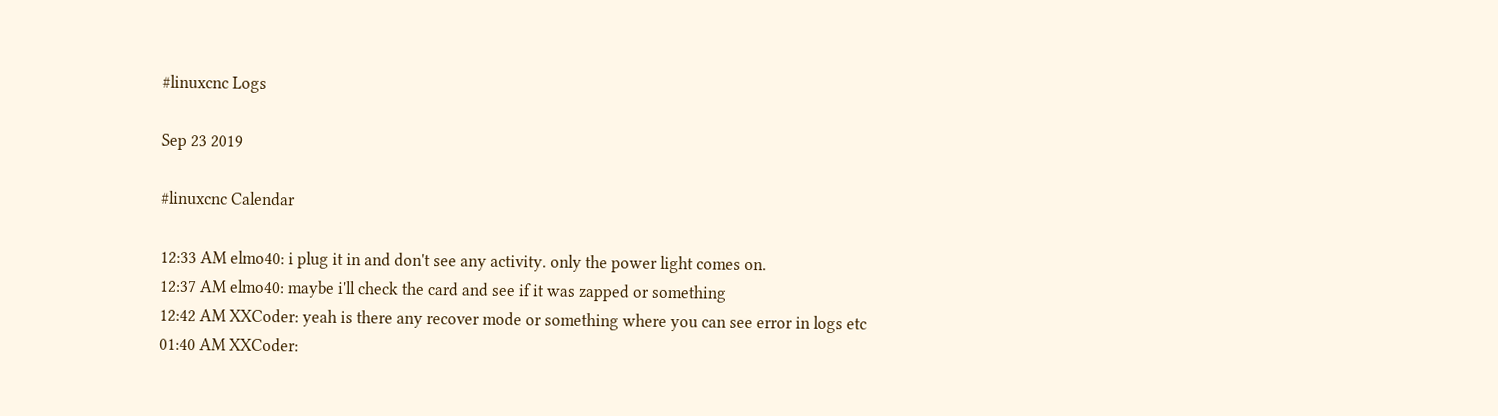#linuxcnc Logs

Sep 23 2019

#linuxcnc Calendar

12:33 AM elmo40: i plug it in and don't see any activity. only the power light comes on.
12:37 AM elmo40: maybe i'll check the card and see if it was zapped or something
12:42 AM XXCoder: yeah is there any recover mode or something where you can see error in logs etc
01:40 AM XXCoder: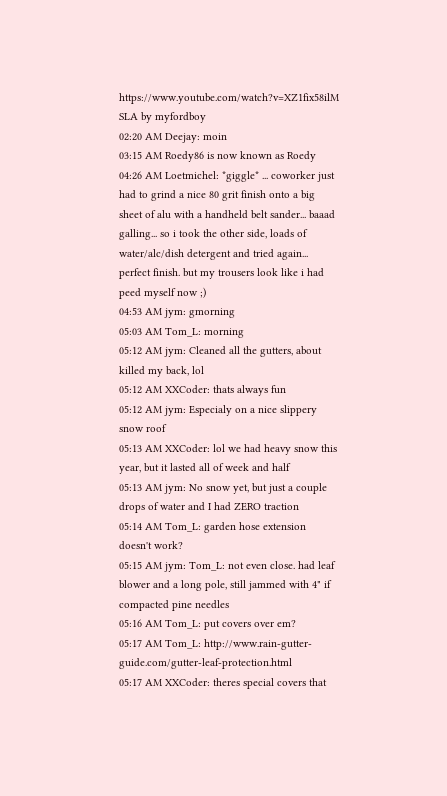https://www.youtube.com/watch?v=XZ1fix58ilM SLA by myfordboy
02:20 AM Deejay: moin
03:15 AM Roedy86 is now known as Roedy
04:26 AM Loetmichel: *giggle* ... coworker just had to grind a nice 80 grit finish onto a big sheet of alu with a handheld belt sander... baaad galling... so i took the other side, loads of water/alc/dish detergent and tried again... perfect finish. but my trousers look like i had peed myself now ;)
04:53 AM jym: gmorning
05:03 AM Tom_L: morning
05:12 AM jym: Cleaned all the gutters, about killed my back, lol
05:12 AM XXCoder: thats always fun
05:12 AM jym: Especialy on a nice slippery snow roof
05:13 AM XXCoder: lol we had heavy snow this year, but it lasted all of week and half
05:13 AM jym: No snow yet, but just a couple drops of water and I had ZERO traction
05:14 AM Tom_L: garden hose extension doesn't work?
05:15 AM jym: Tom_L: not even close. had leaf blower and a long pole, still jammed with 4" if compacted pine needles
05:16 AM Tom_L: put covers over em?
05:17 AM Tom_L: http://www.rain-gutter-guide.com/gutter-leaf-protection.html
05:17 AM XXCoder: theres special covers that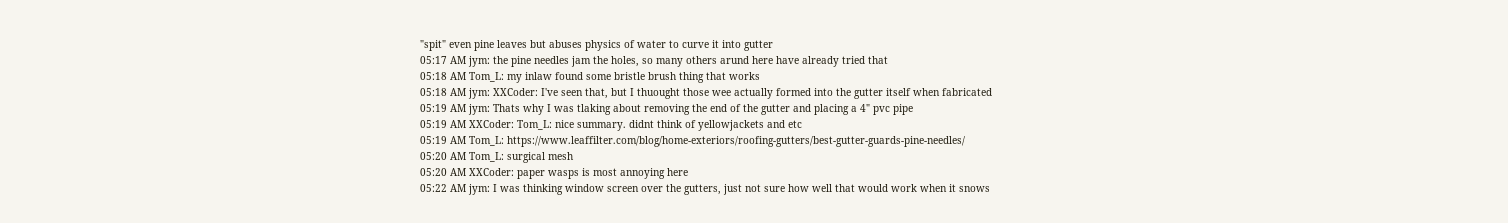"spit" even pine leaves but abuses physics of water to curve it into gutter
05:17 AM jym: the pine needles jam the holes, so many others arund here have already tried that
05:18 AM Tom_L: my inlaw found some bristle brush thing that works
05:18 AM jym: XXCoder: I've seen that, but I thuought those wee actually formed into the gutter itself when fabricated
05:19 AM jym: Thats why I was tlaking about removing the end of the gutter and placing a 4" pvc pipe
05:19 AM XXCoder: Tom_L: nice summary. didnt think of yellowjackets and etc
05:19 AM Tom_L: https://www.leaffilter.com/blog/home-exteriors/roofing-gutters/best-gutter-guards-pine-needles/
05:20 AM Tom_L: surgical mesh
05:20 AM XXCoder: paper wasps is most annoying here
05:22 AM jym: I was thinking window screen over the gutters, just not sure how well that would work when it snows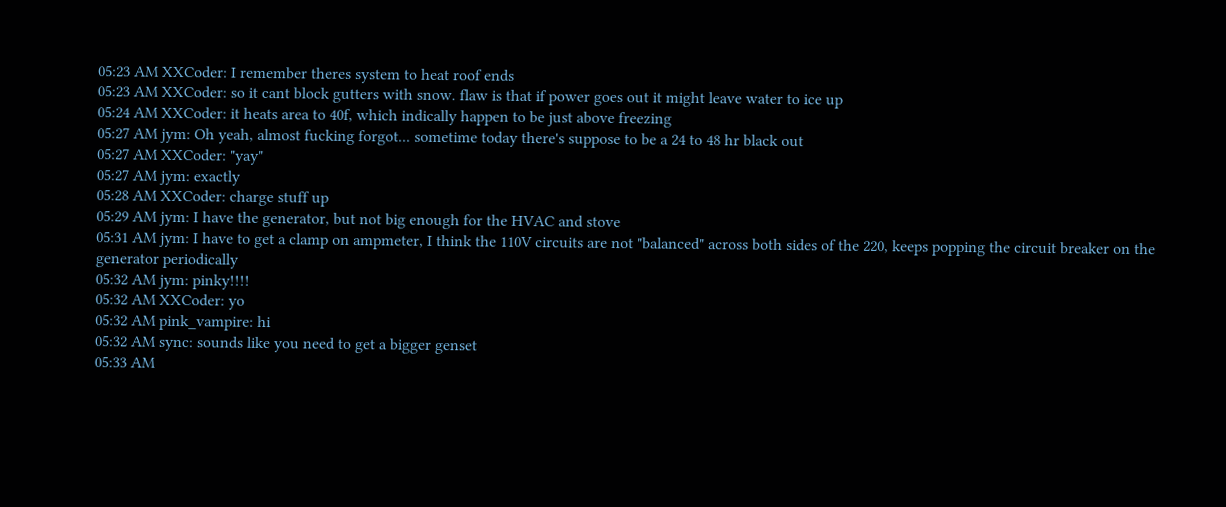05:23 AM XXCoder: I remember theres system to heat roof ends
05:23 AM XXCoder: so it cant block gutters with snow. flaw is that if power goes out it might leave water to ice up
05:24 AM XXCoder: it heats area to 40f, which indically happen to be just above freezing
05:27 AM jym: Oh yeah, almost fucking forgot... sometime today there's suppose to be a 24 to 48 hr black out
05:27 AM XXCoder: "yay"
05:27 AM jym: exactly
05:28 AM XXCoder: charge stuff up
05:29 AM jym: I have the generator, but not big enough for the HVAC and stove
05:31 AM jym: I have to get a clamp on ampmeter, I think the 110V circuits are not "balanced" across both sides of the 220, keeps popping the circuit breaker on the generator periodically
05:32 AM jym: pinky!!!!
05:32 AM XXCoder: yo
05:32 AM pink_vampire: hi
05:32 AM sync: sounds like you need to get a bigger genset
05:33 AM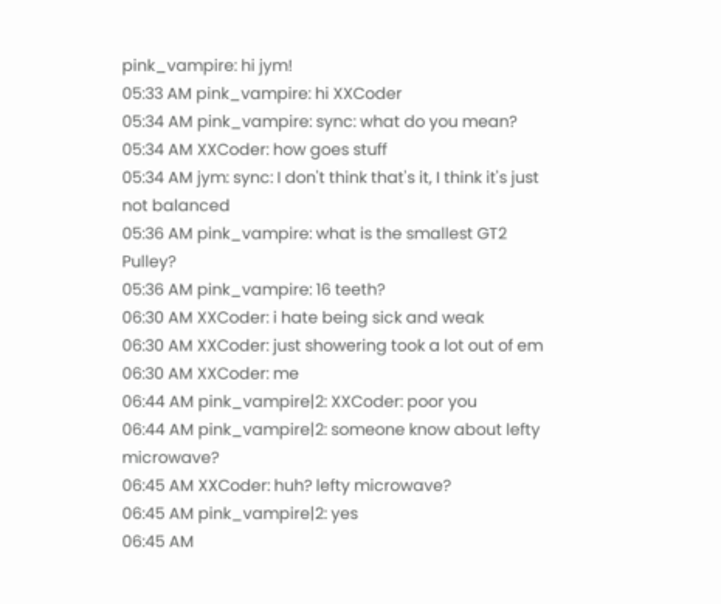pink_vampire: hi jym!
05:33 AM pink_vampire: hi XXCoder
05:34 AM pink_vampire: sync: what do you mean?
05:34 AM XXCoder: how goes stuff
05:34 AM jym: sync: I don't think that's it, I think it's just not balanced
05:36 AM pink_vampire: what is the smallest GT2 Pulley?
05:36 AM pink_vampire: 16 teeth?
06:30 AM XXCoder: i hate being sick and weak
06:30 AM XXCoder: just showering took a lot out of em
06:30 AM XXCoder: me
06:44 AM pink_vampire|2: XXCoder: poor you
06:44 AM pink_vampire|2: someone know about lefty microwave?
06:45 AM XXCoder: huh? lefty microwave?
06:45 AM pink_vampire|2: yes
06:45 AM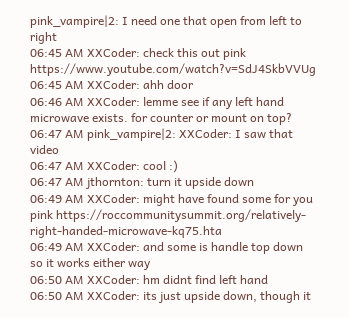pink_vampire|2: I need one that open from left to right
06:45 AM XXCoder: check this out pink https://www.youtube.com/watch?v=SdJ4SkbVVUg
06:45 AM XXCoder: ahh door
06:46 AM XXCoder: lemme see if any left hand microwave exists. for counter or mount on top?
06:47 AM pink_vampire|2: XXCoder: I saw that video
06:47 AM XXCoder: cool :)
06:47 AM jthornton: turn it upside down
06:49 AM XXCoder: might have found some for you pink https://roccommunitysummit.org/relatively-right-handed-microwave-kq75.hta
06:49 AM XXCoder: and some is handle top down so it works either way
06:50 AM XXCoder: hm didnt find left hand
06:50 AM XXCoder: its just upside down, though it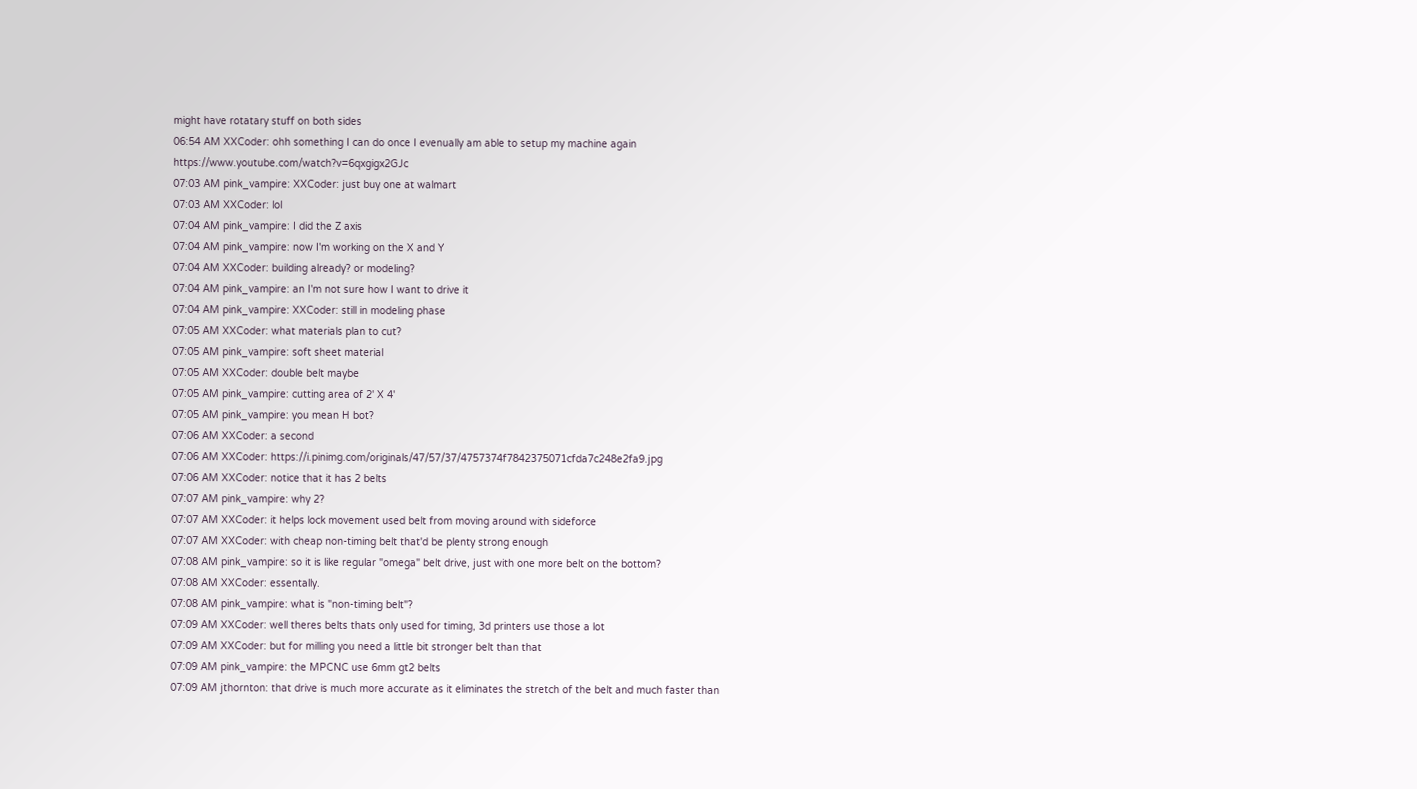might have rotatary stuff on both sides
06:54 AM XXCoder: ohh something I can do once I evenually am able to setup my machine again https://www.youtube.com/watch?v=6qxgigx2GJc
07:03 AM pink_vampire: XXCoder: just buy one at walmart
07:03 AM XXCoder: lol
07:04 AM pink_vampire: I did the Z axis
07:04 AM pink_vampire: now I'm working on the X and Y
07:04 AM XXCoder: building already? or modeling?
07:04 AM pink_vampire: an I'm not sure how I want to drive it
07:04 AM pink_vampire: XXCoder: still in modeling phase
07:05 AM XXCoder: what materials plan to cut?
07:05 AM pink_vampire: soft sheet material
07:05 AM XXCoder: double belt maybe
07:05 AM pink_vampire: cutting area of 2' X 4'
07:05 AM pink_vampire: you mean H bot?
07:06 AM XXCoder: a second
07:06 AM XXCoder: https://i.pinimg.com/originals/47/57/37/4757374f7842375071cfda7c248e2fa9.jpg
07:06 AM XXCoder: notice that it has 2 belts
07:07 AM pink_vampire: why 2?
07:07 AM XXCoder: it helps lock movement used belt from moving around with sideforce
07:07 AM XXCoder: with cheap non-timing belt that'd be plenty strong enough
07:08 AM pink_vampire: so it is like regular "omega" belt drive, just with one more belt on the bottom?
07:08 AM XXCoder: essentally.
07:08 AM pink_vampire: what is "non-timing belt"?
07:09 AM XXCoder: well theres belts thats only used for timing, 3d printers use those a lot
07:09 AM XXCoder: but for milling you need a little bit stronger belt than that
07:09 AM pink_vampire: the MPCNC use 6mm gt2 belts
07:09 AM jthornton: that drive is much more accurate as it eliminates the stretch of the belt and much faster than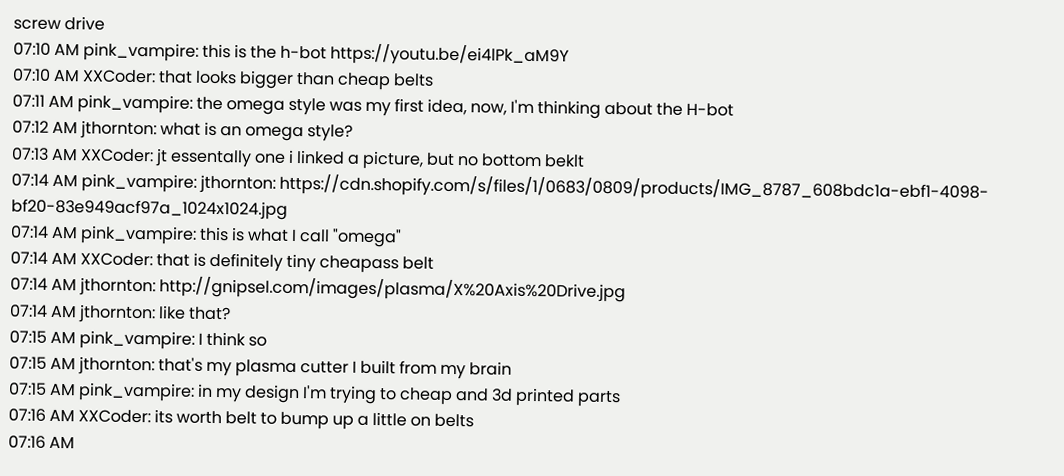screw drive
07:10 AM pink_vampire: this is the h-bot https://youtu.be/ei4lPk_aM9Y
07:10 AM XXCoder: that looks bigger than cheap belts
07:11 AM pink_vampire: the omega style was my first idea, now, I'm thinking about the H-bot
07:12 AM jthornton: what is an omega style?
07:13 AM XXCoder: jt essentally one i linked a picture, but no bottom beklt
07:14 AM pink_vampire: jthornton: https://cdn.shopify.com/s/files/1/0683/0809/products/IMG_8787_608bdc1a-ebf1-4098-bf20-83e949acf97a_1024x1024.jpg
07:14 AM pink_vampire: this is what I call "omega"
07:14 AM XXCoder: that is definitely tiny cheapass belt
07:14 AM jthornton: http://gnipsel.com/images/plasma/X%20Axis%20Drive.jpg
07:14 AM jthornton: like that?
07:15 AM pink_vampire: I think so
07:15 AM jthornton: that's my plasma cutter I built from my brain
07:15 AM pink_vampire: in my design I'm trying to cheap and 3d printed parts
07:16 AM XXCoder: its worth belt to bump up a little on belts
07:16 AM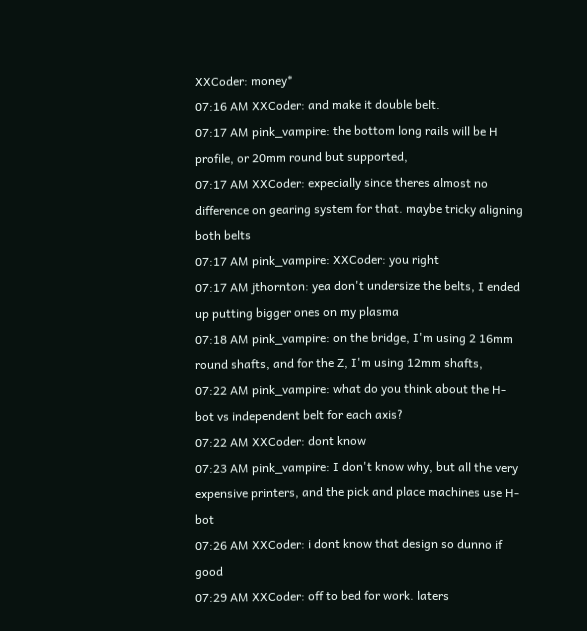XXCoder: money*
07:16 AM XXCoder: and make it double belt.
07:17 AM pink_vampire: the bottom long rails will be H profile, or 20mm round but supported,
07:17 AM XXCoder: expecially since theres almost no difference on gearing system for that. maybe tricky aligning both belts
07:17 AM pink_vampire: XXCoder: you right
07:17 AM jthornton: yea don't undersize the belts, I ended up putting bigger ones on my plasma
07:18 AM pink_vampire: on the bridge, I'm using 2 16mm round shafts, and for the Z, I'm using 12mm shafts,
07:22 AM pink_vampire: what do you think about the H-bot vs independent belt for each axis?
07:22 AM XXCoder: dont know
07:23 AM pink_vampire: I don't know why, but all the very expensive printers, and the pick and place machines use H-bot
07:26 AM XXCoder: i dont know that design so dunno if good
07:29 AM XXCoder: off to bed for work. laters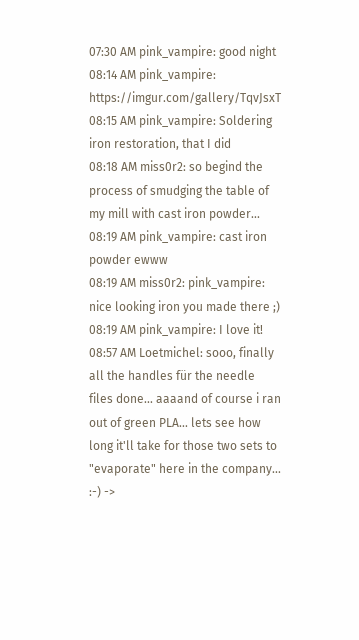07:30 AM pink_vampire: good night
08:14 AM pink_vampire: https://imgur.com/gallery/TqvJsxT
08:15 AM pink_vampire: Soldering iron restoration, that I did
08:18 AM miss0r2: so begind the process of smudging the table of my mill with cast iron powder...
08:19 AM pink_vampire: cast iron powder ewww
08:19 AM miss0r2: pink_vampire: nice looking iron you made there ;)
08:19 AM pink_vampire: I love it!
08:57 AM Loetmichel: sooo, finally all the handles für the needle files done... aaaand of course i ran out of green PLA... lets see how long it'll take for those two sets to "evaporate" here in the company... :-) ->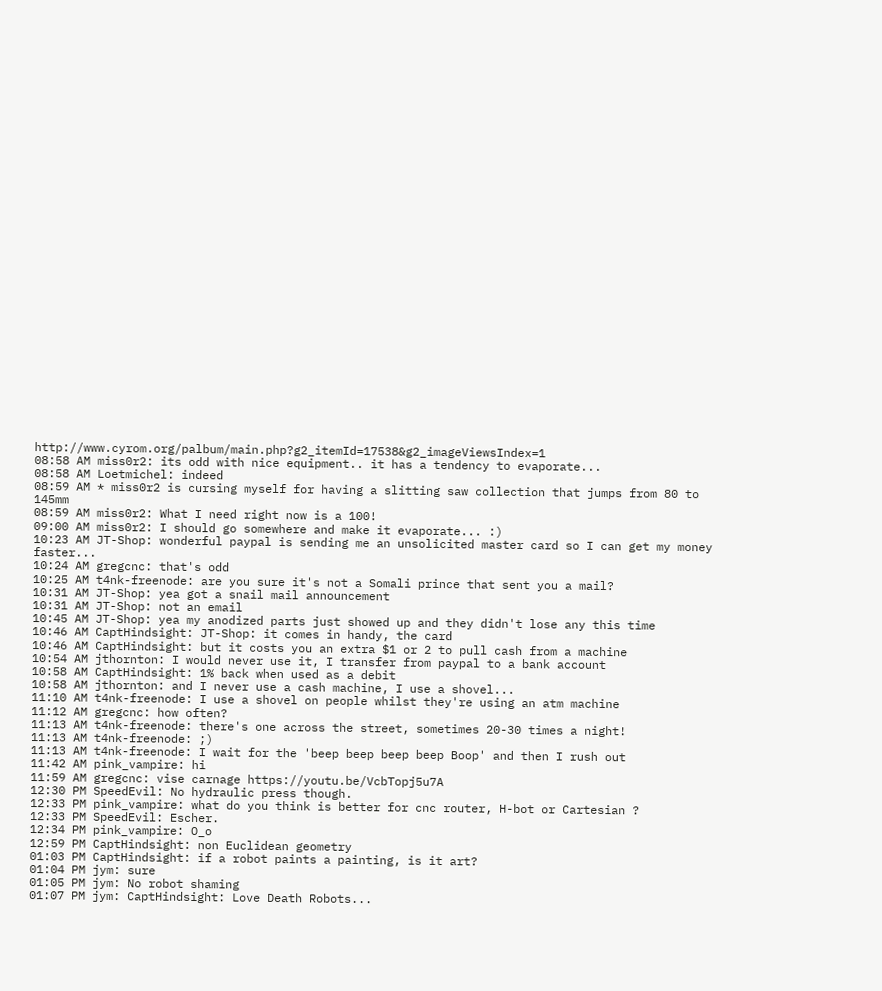http://www.cyrom.org/palbum/main.php?g2_itemId=17538&g2_imageViewsIndex=1
08:58 AM miss0r2: its odd with nice equipment.. it has a tendency to evaporate...
08:58 AM Loetmichel: indeed
08:59 AM * miss0r2 is cursing myself for having a slitting saw collection that jumps from 80 to 145mm
08:59 AM miss0r2: What I need right now is a 100!
09:00 AM miss0r2: I should go somewhere and make it evaporate... :)
10:23 AM JT-Shop: wonderful paypal is sending me an unsolicited master card so I can get my money faster...
10:24 AM gregcnc: that's odd
10:25 AM t4nk-freenode: are you sure it's not a Somali prince that sent you a mail?
10:31 AM JT-Shop: yea got a snail mail announcement
10:31 AM JT-Shop: not an email
10:45 AM JT-Shop: yea my anodized parts just showed up and they didn't lose any this time
10:46 AM CaptHindsight: JT-Shop: it comes in handy, the card
10:46 AM CaptHindsight: but it costs you an extra $1 or 2 to pull cash from a machine
10:54 AM jthornton: I would never use it, I transfer from paypal to a bank account
10:58 AM CaptHindsight: 1% back when used as a debit
10:58 AM jthornton: and I never use a cash machine, I use a shovel...
11:10 AM t4nk-freenode: I use a shovel on people whilst they're using an atm machine
11:12 AM gregcnc: how often?
11:13 AM t4nk-freenode: there's one across the street, sometimes 20-30 times a night!
11:13 AM t4nk-freenode: ;)
11:13 AM t4nk-freenode: I wait for the 'beep beep beep beep Boop' and then I rush out
11:42 AM pink_vampire: hi
11:59 AM gregcnc: vise carnage https://youtu.be/VcbTopj5u7A
12:30 PM SpeedEvil: No hydraulic press though.
12:33 PM pink_vampire: what do you think is better for cnc router, H-bot or Cartesian ?
12:33 PM SpeedEvil: Escher.
12:34 PM pink_vampire: O_o
12:59 PM CaptHindsight: non Euclidean geometry
01:03 PM CaptHindsight: if a robot paints a painting, is it art?
01:04 PM jym: sure
01:05 PM jym: No robot shaming
01:07 PM jym: CaptHindsight: Love Death Robots...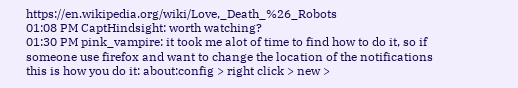https://en.wikipedia.org/wiki/Love,_Death_%26_Robots
01:08 PM CaptHindsight: worth watching?
01:30 PM pink_vampire: it took me alot of time to find how to do it, so if someone use firefox and want to change the location of the notifications this is how you do it: about:config > right click > new >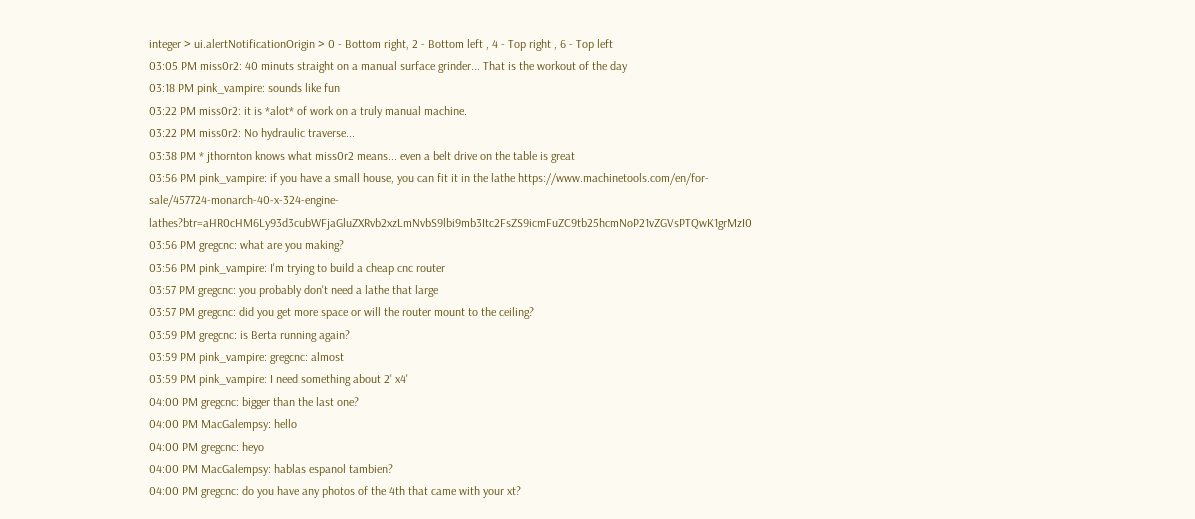integer > ui.alertNotificationOrigin > 0 - Bottom right, 2 - Bottom left , 4 - Top right , 6 - Top left
03:05 PM miss0r2: 40 minuts straight on a manual surface grinder... That is the workout of the day
03:18 PM pink_vampire: sounds like fun
03:22 PM miss0r2: it is *alot* of work on a truly manual machine.
03:22 PM miss0r2: No hydraulic traverse...
03:38 PM * jthornton knows what miss0r2 means... even a belt drive on the table is great
03:56 PM pink_vampire: if you have a small house, you can fit it in the lathe https://www.machinetools.com/en/for-sale/457724-monarch-40-x-324-engine-lathes?btr=aHR0cHM6Ly93d3cubWFjaGluZXRvb2xzLmNvbS9lbi9mb3Itc2FsZS9icmFuZC9tb25hcmNoP21vZGVsPTQwK1grMzI0
03:56 PM gregcnc: what are you making?
03:56 PM pink_vampire: I'm trying to build a cheap cnc router
03:57 PM gregcnc: you probably don't need a lathe that large
03:57 PM gregcnc: did you get more space or will the router mount to the ceiling?
03:59 PM gregcnc: is Berta running again?
03:59 PM pink_vampire: gregcnc: almost
03:59 PM pink_vampire: I need something about 2' x4'
04:00 PM gregcnc: bigger than the last one?
04:00 PM MacGalempsy: hello
04:00 PM gregcnc: heyo
04:00 PM MacGalempsy: hablas espanol tambien?
04:00 PM gregcnc: do you have any photos of the 4th that came with your xt?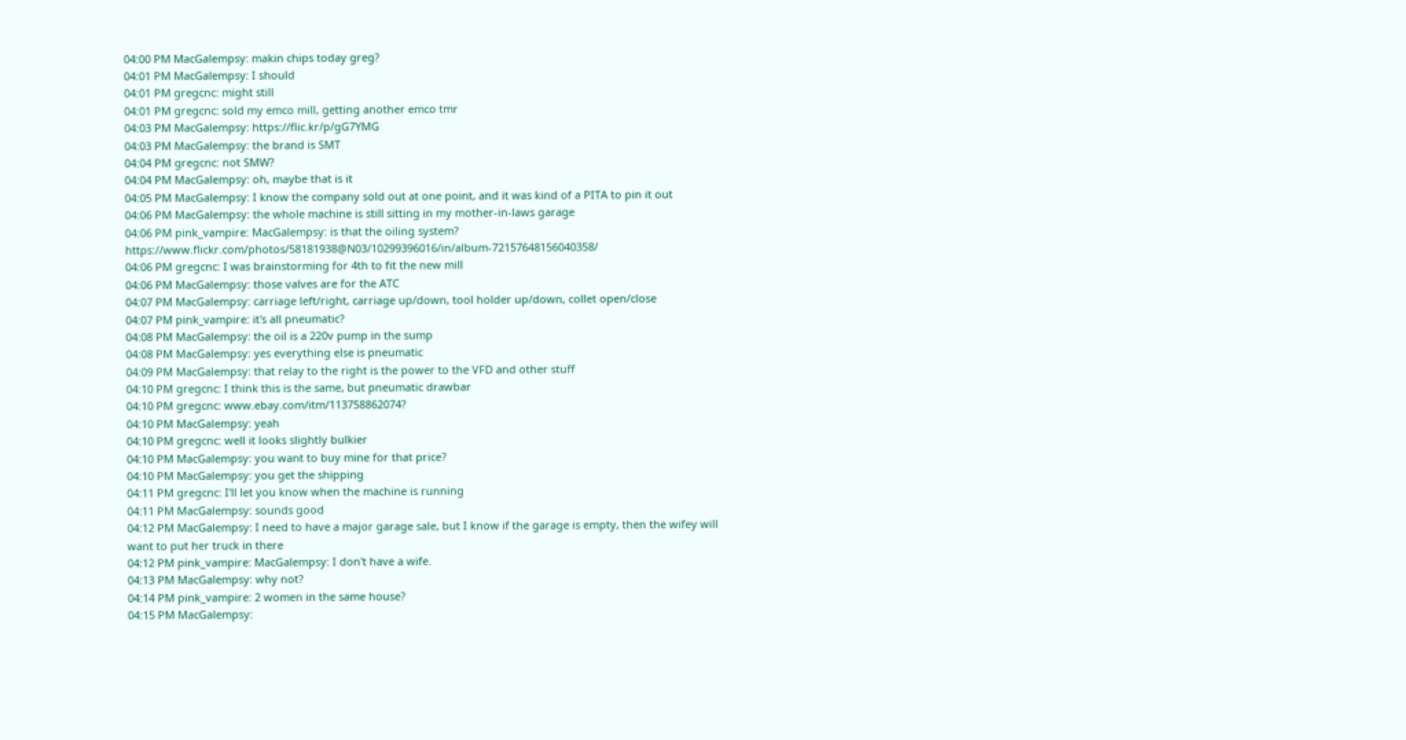04:00 PM MacGalempsy: makin chips today greg?
04:01 PM MacGalempsy: I should
04:01 PM gregcnc: might still
04:01 PM gregcnc: sold my emco mill, getting another emco tmr
04:03 PM MacGalempsy: https://flic.kr/p/gG7YMG
04:03 PM MacGalempsy: the brand is SMT
04:04 PM gregcnc: not SMW?
04:04 PM MacGalempsy: oh, maybe that is it
04:05 PM MacGalempsy: I know the company sold out at one point, and it was kind of a PITA to pin it out
04:06 PM MacGalempsy: the whole machine is still sitting in my mother-in-laws garage
04:06 PM pink_vampire: MacGalempsy: is that the oiling system? https://www.flickr.com/photos/58181938@N03/10299396016/in/album-72157648156040358/
04:06 PM gregcnc: I was brainstorming for 4th to fit the new mill
04:06 PM MacGalempsy: those valves are for the ATC
04:07 PM MacGalempsy: carriage left/right, carriage up/down, tool holder up/down, collet open/close
04:07 PM pink_vampire: it's all pneumatic?
04:08 PM MacGalempsy: the oil is a 220v pump in the sump
04:08 PM MacGalempsy: yes everything else is pneumatic
04:09 PM MacGalempsy: that relay to the right is the power to the VFD and other stuff
04:10 PM gregcnc: I think this is the same, but pneumatic drawbar
04:10 PM gregcnc: www.ebay.com/itm/113758862074?
04:10 PM MacGalempsy: yeah
04:10 PM gregcnc: well it looks slightly bulkier
04:10 PM MacGalempsy: you want to buy mine for that price?
04:10 PM MacGalempsy: you get the shipping
04:11 PM gregcnc: I'll let you know when the machine is running
04:11 PM MacGalempsy: sounds good
04:12 PM MacGalempsy: I need to have a major garage sale, but I know if the garage is empty, then the wifey will want to put her truck in there
04:12 PM pink_vampire: MacGalempsy: I don't have a wife.
04:13 PM MacGalempsy: why not?
04:14 PM pink_vampire: 2 women in the same house?
04:15 PM MacGalempsy: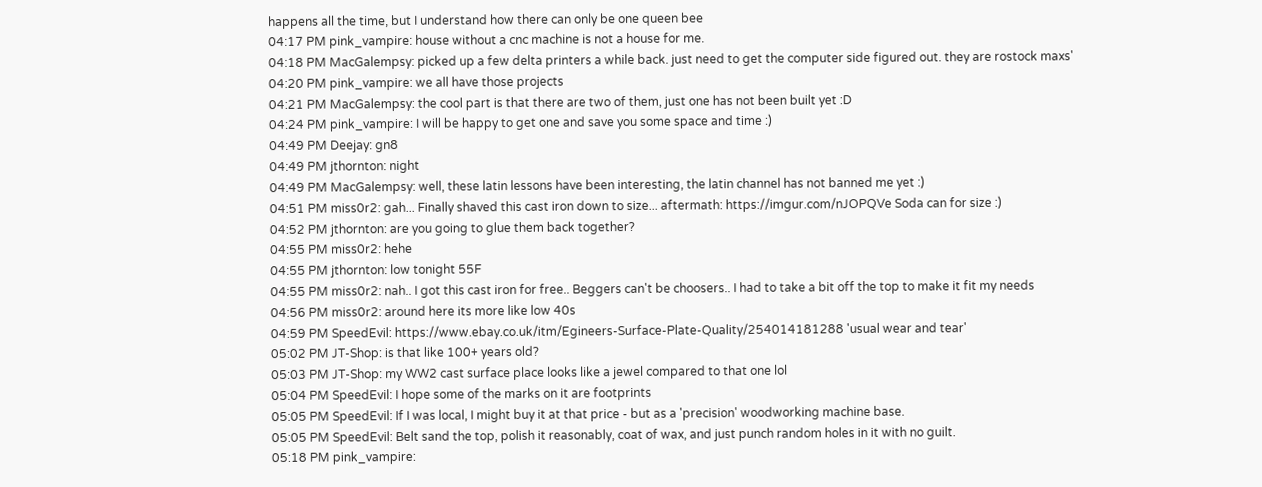happens all the time, but I understand how there can only be one queen bee
04:17 PM pink_vampire: house without a cnc machine is not a house for me.
04:18 PM MacGalempsy: picked up a few delta printers a while back. just need to get the computer side figured out. they are rostock maxs'
04:20 PM pink_vampire: we all have those projects
04:21 PM MacGalempsy: the cool part is that there are two of them, just one has not been built yet :D
04:24 PM pink_vampire: I will be happy to get one and save you some space and time :)
04:49 PM Deejay: gn8
04:49 PM jthornton: night
04:49 PM MacGalempsy: well, these latin lessons have been interesting, the latin channel has not banned me yet :)
04:51 PM miss0r2: gah... Finally shaved this cast iron down to size... aftermath: https://imgur.com/nJOPQVe Soda can for size :)
04:52 PM jthornton: are you going to glue them back together?
04:55 PM miss0r2: hehe
04:55 PM jthornton: low tonight 55F
04:55 PM miss0r2: nah.. I got this cast iron for free.. Beggers can't be choosers.. I had to take a bit off the top to make it fit my needs
04:56 PM miss0r2: around here its more like low 40s
04:59 PM SpeedEvil: https://www.ebay.co.uk/itm/Egineers-Surface-Plate-Quality/254014181288 'usual wear and tear'
05:02 PM JT-Shop: is that like 100+ years old?
05:03 PM JT-Shop: my WW2 cast surface place looks like a jewel compared to that one lol
05:04 PM SpeedEvil: I hope some of the marks on it are footprints
05:05 PM SpeedEvil: If I was local, I might buy it at that price - but as a 'precision' woodworking machine base.
05:05 PM SpeedEvil: Belt sand the top, polish it reasonably, coat of wax, and just punch random holes in it with no guilt.
05:18 PM pink_vampire: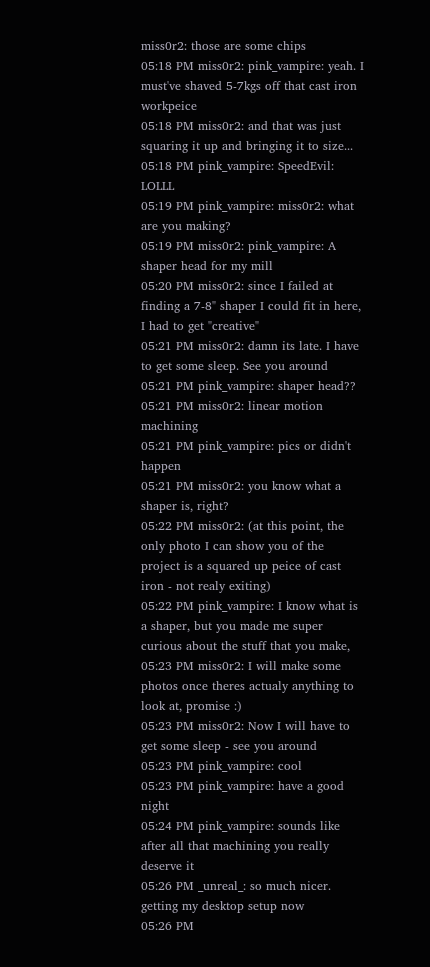miss0r2: those are some chips
05:18 PM miss0r2: pink_vampire: yeah. I must've shaved 5-7kgs off that cast iron workpeice
05:18 PM miss0r2: and that was just squaring it up and bringing it to size...
05:18 PM pink_vampire: SpeedEvil: LOLLL
05:19 PM pink_vampire: miss0r2: what are you making?
05:19 PM miss0r2: pink_vampire: A shaper head for my mill
05:20 PM miss0r2: since I failed at finding a 7-8" shaper I could fit in here, I had to get "creative"
05:21 PM miss0r2: damn its late. I have to get some sleep. See you around
05:21 PM pink_vampire: shaper head??
05:21 PM miss0r2: linear motion machining
05:21 PM pink_vampire: pics or didn't happen
05:21 PM miss0r2: you know what a shaper is, right?
05:22 PM miss0r2: (at this point, the only photo I can show you of the project is a squared up peice of cast iron - not realy exiting)
05:22 PM pink_vampire: I know what is a shaper, but you made me super curious about the stuff that you make,
05:23 PM miss0r2: I will make some photos once theres actualy anything to look at, promise :)
05:23 PM miss0r2: Now I will have to get some sleep - see you around
05:23 PM pink_vampire: cool
05:23 PM pink_vampire: have a good night
05:24 PM pink_vampire: sounds like after all that machining you really deserve it
05:26 PM _unreal_: so much nicer. getting my desktop setup now
05:26 PM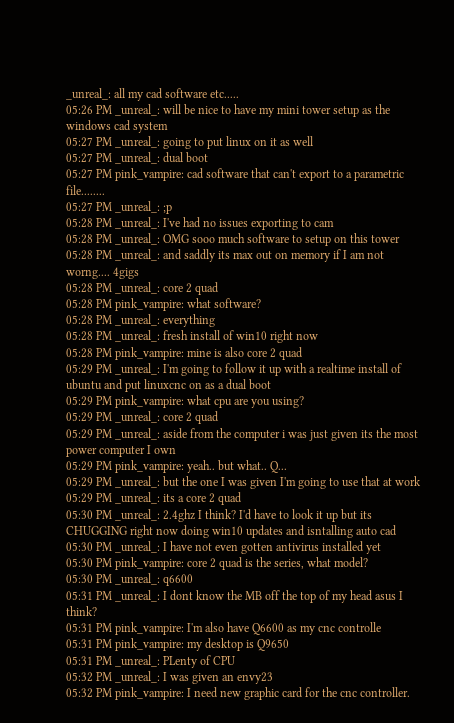_unreal_: all my cad software etc.....
05:26 PM _unreal_: will be nice to have my mini tower setup as the windows cad system
05:27 PM _unreal_: going to put linux on it as well
05:27 PM _unreal_: dual boot
05:27 PM pink_vampire: cad software that can't export to a parametric file........
05:27 PM _unreal_: ;p
05:28 PM _unreal_: I've had no issues exporting to cam
05:28 PM _unreal_: OMG sooo much software to setup on this tower
05:28 PM _unreal_: and saddly its max out on memory if I am not worng.... 4gigs
05:28 PM _unreal_: core 2 quad
05:28 PM pink_vampire: what software?
05:28 PM _unreal_: everything
05:28 PM _unreal_: fresh install of win10 right now
05:28 PM pink_vampire: mine is also core 2 quad
05:29 PM _unreal_: I'm going to follow it up with a realtime install of ubuntu and put linuxcnc on as a dual boot
05:29 PM pink_vampire: what cpu are you using?
05:29 PM _unreal_: core 2 quad
05:29 PM _unreal_: aside from the computer i was just given its the most power computer I own
05:29 PM pink_vampire: yeah.. but what.. Q...
05:29 PM _unreal_: but the one I was given I'm going to use that at work
05:29 PM _unreal_: its a core 2 quad
05:30 PM _unreal_: 2.4ghz I think? I'd have to look it up but its CHUGGING right now doing win10 updates and isntalling auto cad
05:30 PM _unreal_: I have not even gotten antivirus installed yet
05:30 PM pink_vampire: core 2 quad is the series, what model?
05:30 PM _unreal_: q6600
05:31 PM _unreal_: I dont know the MB off the top of my head asus I think?
05:31 PM pink_vampire: I'm also have Q6600 as my cnc controlle
05:31 PM pink_vampire: my desktop is Q9650
05:31 PM _unreal_: PLenty of CPU
05:32 PM _unreal_: I was given an envy23
05:32 PM pink_vampire: I need new graphic card for the cnc controller.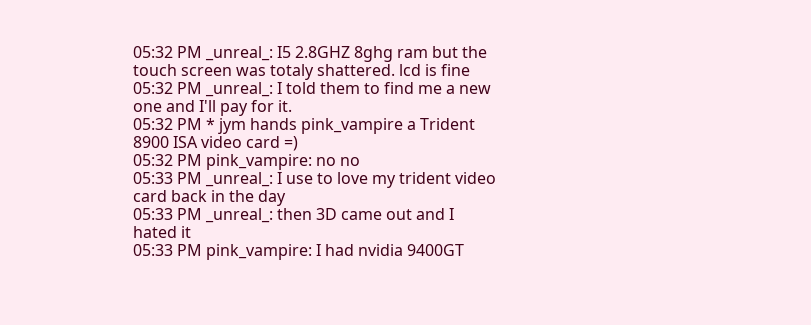05:32 PM _unreal_: I5 2.8GHZ 8ghg ram but the touch screen was totaly shattered. lcd is fine
05:32 PM _unreal_: I told them to find me a new one and I'll pay for it.
05:32 PM * jym hands pink_vampire a Trident 8900 ISA video card =)
05:32 PM pink_vampire: no no
05:33 PM _unreal_: I use to love my trident video card back in the day
05:33 PM _unreal_: then 3D came out and I hated it
05:33 PM pink_vampire: I had nvidia 9400GT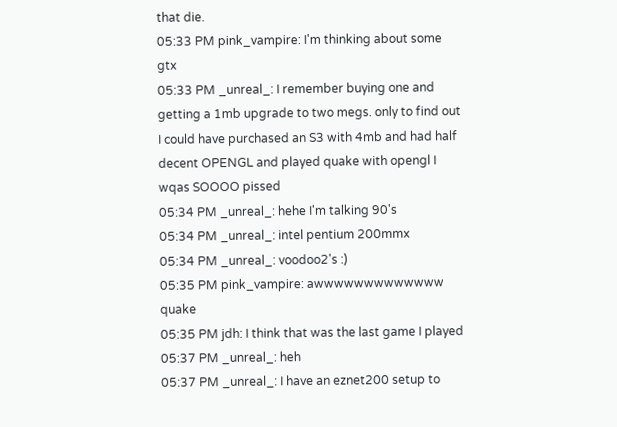that die.
05:33 PM pink_vampire: I'm thinking about some gtx
05:33 PM _unreal_: I remember buying one and getting a 1mb upgrade to two megs. only to find out I could have purchased an S3 with 4mb and had half decent OPENGL and played quake with opengl I wqas SOOOO pissed
05:34 PM _unreal_: hehe I'm talking 90's
05:34 PM _unreal_: intel pentium 200mmx
05:34 PM _unreal_: voodoo2's :)
05:35 PM pink_vampire: awwwwwwwwwwwww quake
05:35 PM jdh: I think that was the last game I played
05:37 PM _unreal_: heh
05:37 PM _unreal_: I have an eznet200 setup to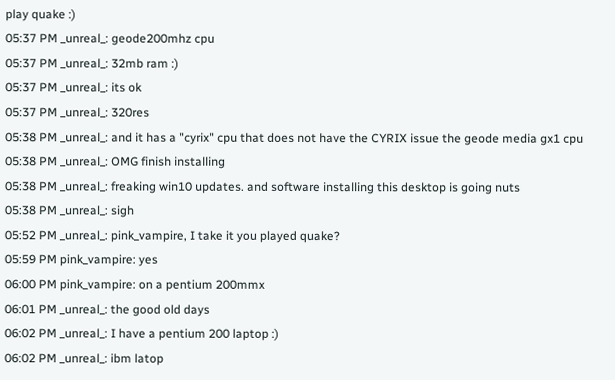play quake :)
05:37 PM _unreal_: geode200mhz cpu
05:37 PM _unreal_: 32mb ram :)
05:37 PM _unreal_: its ok
05:37 PM _unreal_: 320res
05:38 PM _unreal_: and it has a "cyrix" cpu that does not have the CYRIX issue the geode media gx1 cpu
05:38 PM _unreal_: OMG finish installing
05:38 PM _unreal_: freaking win10 updates. and software installing this desktop is going nuts
05:38 PM _unreal_: sigh
05:52 PM _unreal_: pink_vampire, I take it you played quake?
05:59 PM pink_vampire: yes
06:00 PM pink_vampire: on a pentium 200mmx
06:01 PM _unreal_: the good old days
06:02 PM _unreal_: I have a pentium 200 laptop :)
06:02 PM _unreal_: ibm latop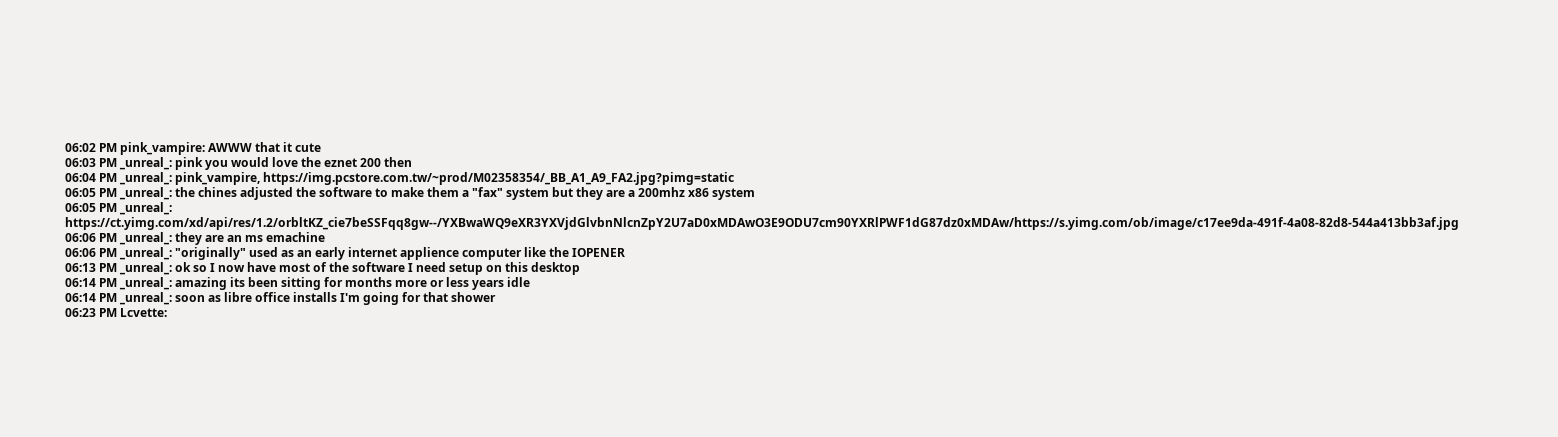06:02 PM pink_vampire: AWWW that it cute
06:03 PM _unreal_: pink you would love the eznet 200 then
06:04 PM _unreal_: pink_vampire, https://img.pcstore.com.tw/~prod/M02358354/_BB_A1_A9_FA2.jpg?pimg=static
06:05 PM _unreal_: the chines adjusted the software to make them a "fax" system but they are a 200mhz x86 system
06:05 PM _unreal_: https://ct.yimg.com/xd/api/res/1.2/orbltKZ_cie7beSSFqq8gw--/YXBwaWQ9eXR3YXVjdGlvbnNlcnZpY2U7aD0xMDAwO3E9ODU7cm90YXRlPWF1dG87dz0xMDAw/https://s.yimg.com/ob/image/c17ee9da-491f-4a08-82d8-544a413bb3af.jpg
06:06 PM _unreal_: they are an ms emachine
06:06 PM _unreal_: "originally" used as an early internet applience computer like the IOPENER
06:13 PM _unreal_: ok so I now have most of the software I need setup on this desktop
06:14 PM _unreal_: amazing its been sitting for months more or less years idle
06:14 PM _unreal_: soon as libre office installs I'm going for that shower
06:23 PM Lcvette: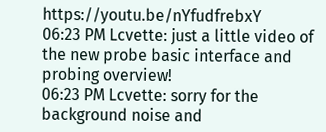https://youtu.be/nYfudfrebxY
06:23 PM Lcvette: just a little video of the new probe basic interface and probing overview!
06:23 PM Lcvette: sorry for the background noise and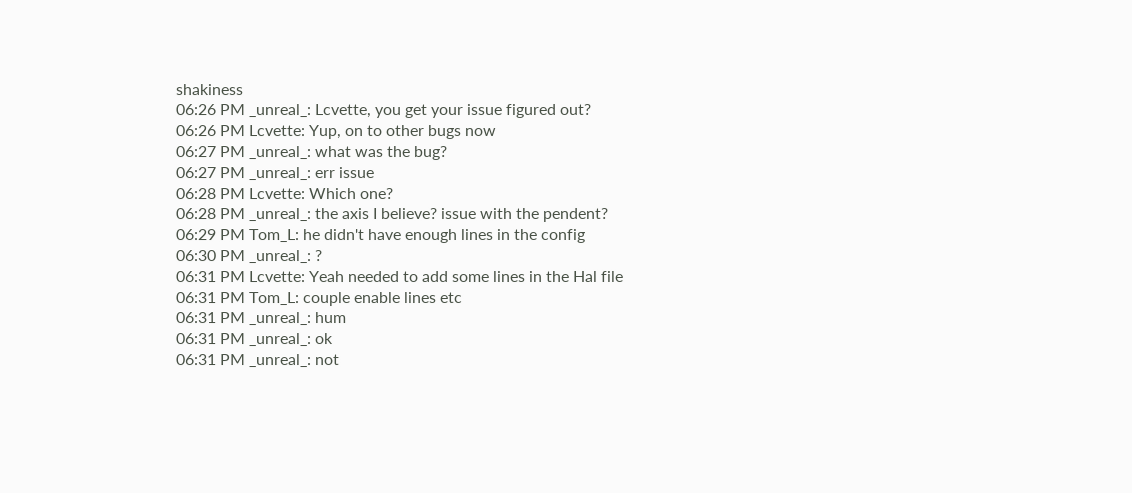shakiness
06:26 PM _unreal_: Lcvette, you get your issue figured out?
06:26 PM Lcvette: Yup, on to other bugs now
06:27 PM _unreal_: what was the bug?
06:27 PM _unreal_: err issue
06:28 PM Lcvette: Which one?
06:28 PM _unreal_: the axis I believe? issue with the pendent?
06:29 PM Tom_L: he didn't have enough lines in the config
06:30 PM _unreal_: ?
06:31 PM Lcvette: Yeah needed to add some lines in the Hal file
06:31 PM Tom_L: couple enable lines etc
06:31 PM _unreal_: hum
06:31 PM _unreal_: ok
06:31 PM _unreal_: not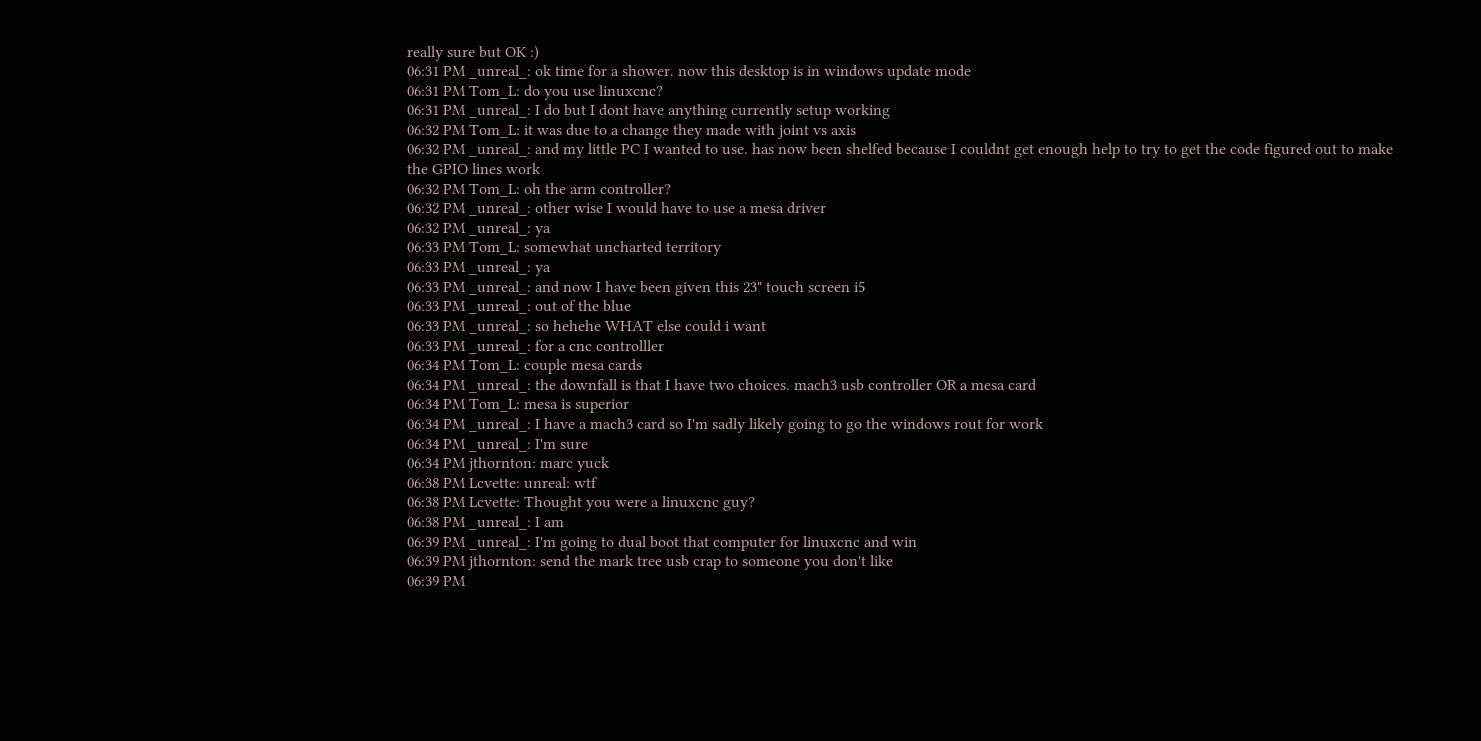really sure but OK :)
06:31 PM _unreal_: ok time for a shower. now this desktop is in windows update mode
06:31 PM Tom_L: do you use linuxcnc?
06:31 PM _unreal_: I do but I dont have anything currently setup working
06:32 PM Tom_L: it was due to a change they made with joint vs axis
06:32 PM _unreal_: and my little PC I wanted to use. has now been shelfed because I couldnt get enough help to try to get the code figured out to make the GPIO lines work
06:32 PM Tom_L: oh the arm controller?
06:32 PM _unreal_: other wise I would have to use a mesa driver
06:32 PM _unreal_: ya
06:33 PM Tom_L: somewhat uncharted territory
06:33 PM _unreal_: ya
06:33 PM _unreal_: and now I have been given this 23" touch screen i5
06:33 PM _unreal_: out of the blue
06:33 PM _unreal_: so hehehe WHAT else could i want
06:33 PM _unreal_: for a cnc controlller
06:34 PM Tom_L: couple mesa cards
06:34 PM _unreal_: the downfall is that I have two choices. mach3 usb controller OR a mesa card
06:34 PM Tom_L: mesa is superior
06:34 PM _unreal_: I have a mach3 card so I'm sadly likely going to go the windows rout for work
06:34 PM _unreal_: I'm sure
06:34 PM jthornton: marc yuck
06:38 PM Lcvette: unreal: wtf
06:38 PM Lcvette: Thought you were a linuxcnc guy?
06:38 PM _unreal_: I am
06:39 PM _unreal_: I'm going to dual boot that computer for linuxcnc and win
06:39 PM jthornton: send the mark tree usb crap to someone you don't like
06:39 PM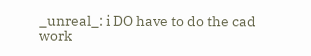_unreal_: i DO have to do the cad work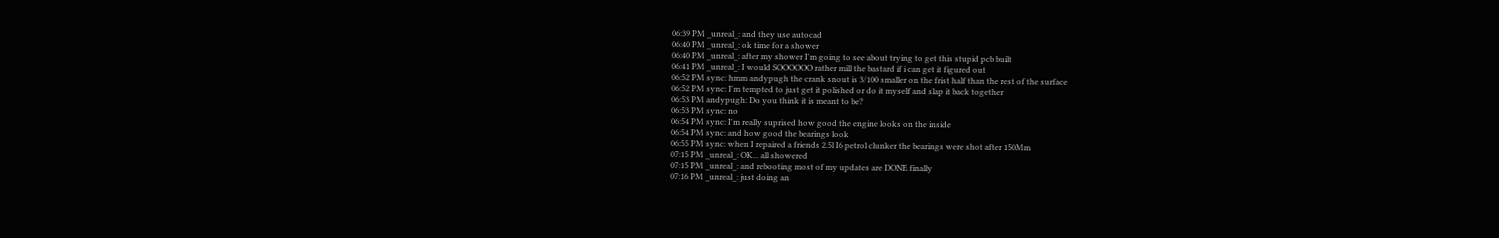06:39 PM _unreal_: and they use autocad
06:40 PM _unreal_: ok time for a shower
06:40 PM _unreal_: after my shower I'm going to see about trying to get this stupid pcb built
06:41 PM _unreal_: I would SOOOOOO rather mill the bastard if i can get it figured out
06:52 PM sync: hmm andypugh the crank snout is 3/100 smaller on the frist half than the rest of the surface
06:52 PM sync: I'm tempted to just get it polished or do it myself and slap it back together
06:53 PM andypugh: Do you think it is meant to be?
06:53 PM sync: no
06:54 PM sync: I'm really suprised how good the engine looks on the inside
06:54 PM sync: and how good the bearings look
06:55 PM sync: when I repaired a friends 2.5l I6 petrol clunker the bearings were shot after 150Mm
07:15 PM _unreal_: OK... all showered
07:15 PM _unreal_: and rebooting most of my updates are DONE finally
07:16 PM _unreal_: just doing an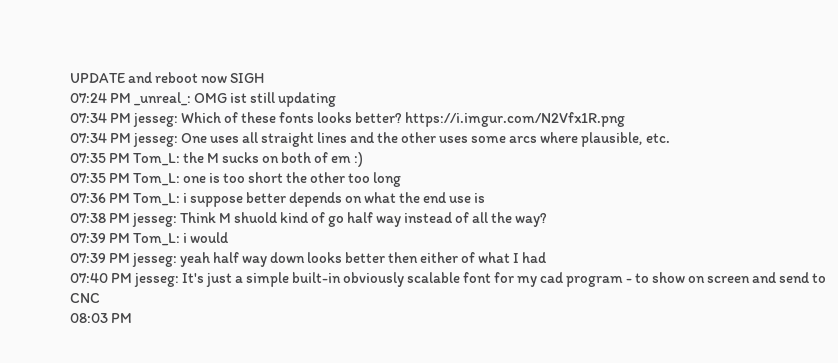UPDATE and reboot now SIGH
07:24 PM _unreal_: OMG ist still updating
07:34 PM jesseg: Which of these fonts looks better? https://i.imgur.com/N2Vfx1R.png
07:34 PM jesseg: One uses all straight lines and the other uses some arcs where plausible, etc.
07:35 PM Tom_L: the M sucks on both of em :)
07:35 PM Tom_L: one is too short the other too long
07:36 PM Tom_L: i suppose better depends on what the end use is
07:38 PM jesseg: Think M shuold kind of go half way instead of all the way?
07:39 PM Tom_L: i would
07:39 PM jesseg: yeah half way down looks better then either of what I had
07:40 PM jesseg: It's just a simple built-in obviously scalable font for my cad program - to show on screen and send to CNC
08:03 PM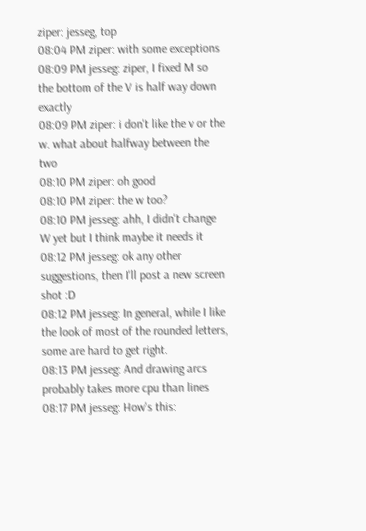ziper: jesseg, top
08:04 PM ziper: with some exceptions
08:09 PM jesseg: ziper, I fixed M so the bottom of the V is half way down exactly
08:09 PM ziper: i don't like the v or the w. what about halfway between the two
08:10 PM ziper: oh good
08:10 PM ziper: the w too?
08:10 PM jesseg: ahh, I didn't change W yet but I think maybe it needs it
08:12 PM jesseg: ok any other suggestions, then I'll post a new screen shot :D
08:12 PM jesseg: In general, while I like the look of most of the rounded letters, some are hard to get right.
08:13 PM jesseg: And drawing arcs probably takes more cpu than lines
08:17 PM jesseg: How's this: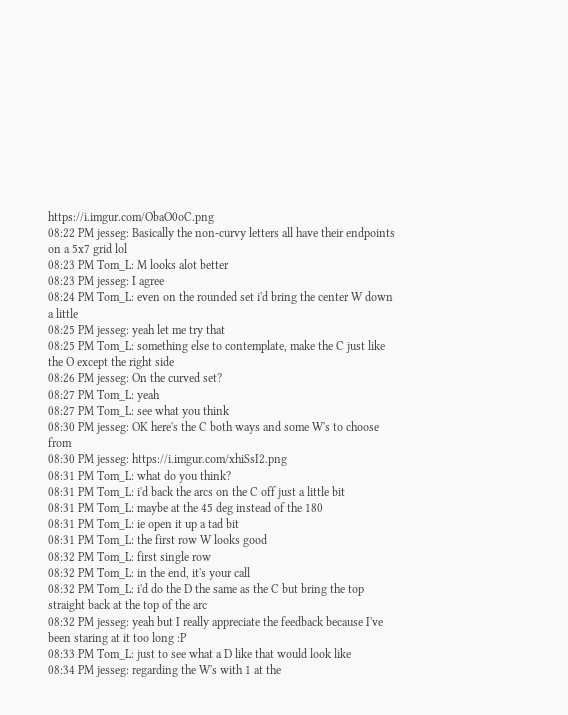https://i.imgur.com/ObaO0oC.png
08:22 PM jesseg: Basically the non-curvy letters all have their endpoints on a 5x7 grid lol
08:23 PM Tom_L: M looks alot better
08:23 PM jesseg: I agree
08:24 PM Tom_L: even on the rounded set i'd bring the center W down a little
08:25 PM jesseg: yeah let me try that
08:25 PM Tom_L: something else to contemplate, make the C just like the O except the right side
08:26 PM jesseg: On the curved set?
08:27 PM Tom_L: yeah
08:27 PM Tom_L: see what you think
08:30 PM jesseg: OK here's the C both ways and some W's to choose from
08:30 PM jesseg: https://i.imgur.com/xhiSsI2.png
08:31 PM Tom_L: what do you think?
08:31 PM Tom_L: i'd back the arcs on the C off just a little bit
08:31 PM Tom_L: maybe at the 45 deg instead of the 180
08:31 PM Tom_L: ie open it up a tad bit
08:31 PM Tom_L: the first row W looks good
08:32 PM Tom_L: first single row
08:32 PM Tom_L: in the end, it's your call
08:32 PM Tom_L: i'd do the D the same as the C but bring the top straight back at the top of the arc
08:32 PM jesseg: yeah but I really appreciate the feedback because I've been staring at it too long :P
08:33 PM Tom_L: just to see what a D like that would look like
08:34 PM jesseg: regarding the W's with 1 at the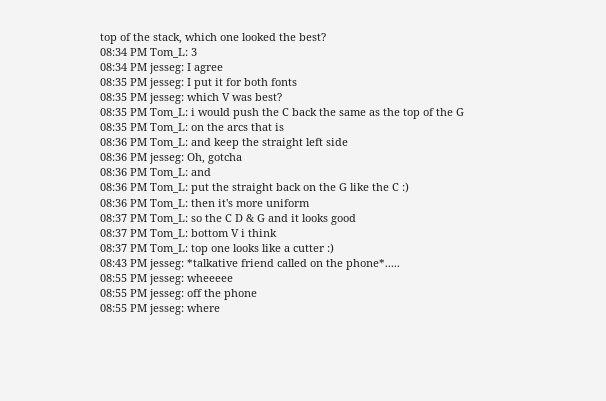top of the stack, which one looked the best?
08:34 PM Tom_L: 3
08:34 PM jesseg: I agree
08:35 PM jesseg: I put it for both fonts
08:35 PM jesseg: which V was best?
08:35 PM Tom_L: i would push the C back the same as the top of the G
08:35 PM Tom_L: on the arcs that is
08:36 PM Tom_L: and keep the straight left side
08:36 PM jesseg: Oh, gotcha
08:36 PM Tom_L: and
08:36 PM Tom_L: put the straight back on the G like the C :)
08:36 PM Tom_L: then it's more uniform
08:37 PM Tom_L: so the C D & G and it looks good
08:37 PM Tom_L: bottom V i think
08:37 PM Tom_L: top one looks like a cutter :)
08:43 PM jesseg: *talkative friend called on the phone*.....
08:55 PM jesseg: wheeeee
08:55 PM jesseg: off the phone
08:55 PM jesseg: where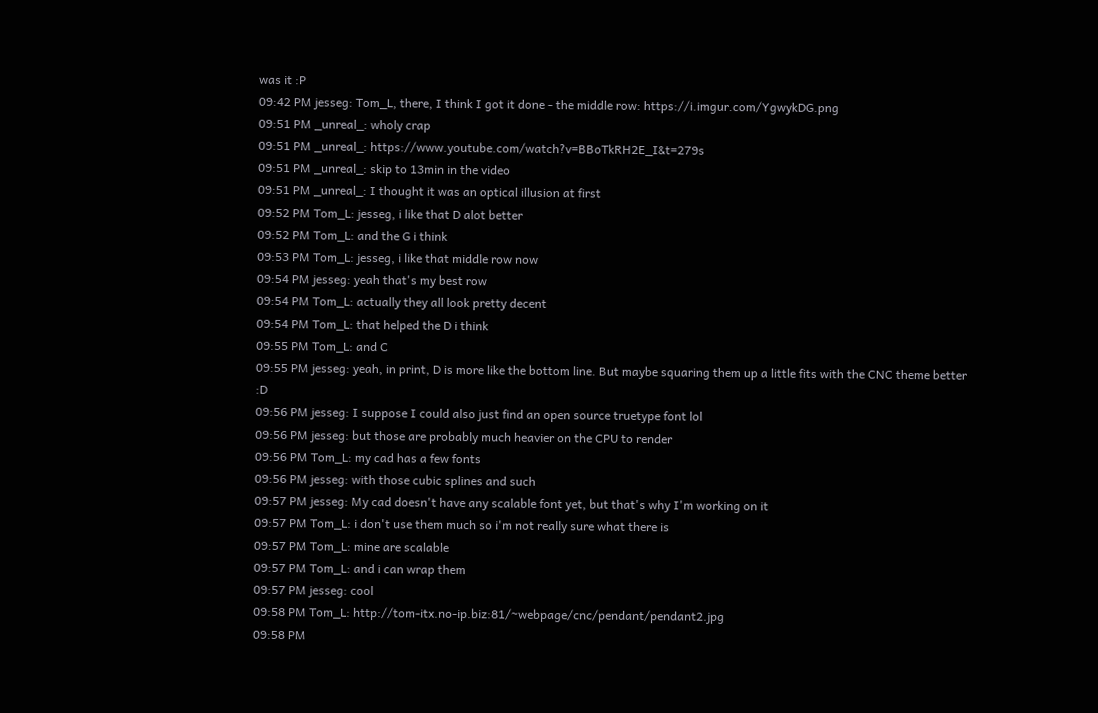was it :P
09:42 PM jesseg: Tom_L, there, I think I got it done - the middle row: https://i.imgur.com/YgwykDG.png
09:51 PM _unreal_: wholy crap
09:51 PM _unreal_: https://www.youtube.com/watch?v=BBoTkRH2E_I&t=279s
09:51 PM _unreal_: skip to 13min in the video
09:51 PM _unreal_: I thought it was an optical illusion at first
09:52 PM Tom_L: jesseg, i like that D alot better
09:52 PM Tom_L: and the G i think
09:53 PM Tom_L: jesseg, i like that middle row now
09:54 PM jesseg: yeah that's my best row
09:54 PM Tom_L: actually they all look pretty decent
09:54 PM Tom_L: that helped the D i think
09:55 PM Tom_L: and C
09:55 PM jesseg: yeah, in print, D is more like the bottom line. But maybe squaring them up a little fits with the CNC theme better :D
09:56 PM jesseg: I suppose I could also just find an open source truetype font lol
09:56 PM jesseg: but those are probably much heavier on the CPU to render
09:56 PM Tom_L: my cad has a few fonts
09:56 PM jesseg: with those cubic splines and such
09:57 PM jesseg: My cad doesn't have any scalable font yet, but that's why I'm working on it
09:57 PM Tom_L: i don't use them much so i'm not really sure what there is
09:57 PM Tom_L: mine are scalable
09:57 PM Tom_L: and i can wrap them
09:57 PM jesseg: cool
09:58 PM Tom_L: http://tom-itx.no-ip.biz:81/~webpage/cnc/pendant/pendant2.jpg
09:58 PM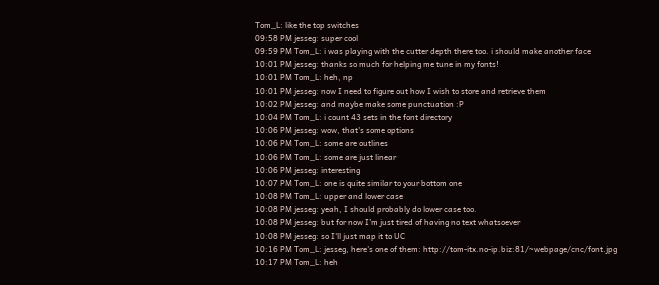Tom_L: like the top switches
09:58 PM jesseg: super cool
09:59 PM Tom_L: i was playing with the cutter depth there too. i should make another face
10:01 PM jesseg: thanks so much for helping me tune in my fonts!
10:01 PM Tom_L: heh, np
10:01 PM jesseg: now I need to figure out how I wish to store and retrieve them
10:02 PM jesseg: and maybe make some punctuation :P
10:04 PM Tom_L: i count 43 sets in the font directory
10:06 PM jesseg: wow, that's some options
10:06 PM Tom_L: some are outlines
10:06 PM Tom_L: some are just linear
10:06 PM jesseg: interesting
10:07 PM Tom_L: one is quite similar to your bottom one
10:08 PM Tom_L: upper and lower case
10:08 PM jesseg: yeah, I should probably do lower case too.
10:08 PM jesseg: but for now I'm just tired of having no text whatsoever
10:08 PM jesseg: so I'll just map it to UC
10:16 PM Tom_L: jesseg, here's one of them: http://tom-itx.no-ip.biz:81/~webpage/cnc/font.jpg
10:17 PM Tom_L: heh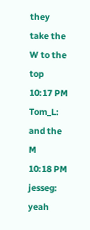they take the W to the top
10:17 PM Tom_L: and the M
10:18 PM jesseg: yeah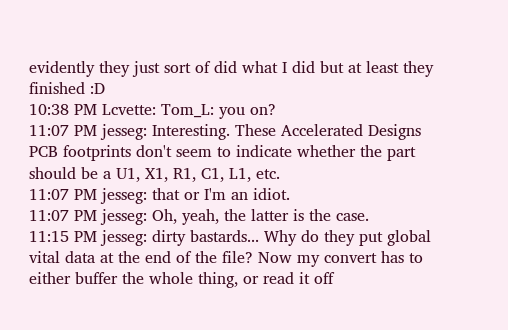evidently they just sort of did what I did but at least they finished :D
10:38 PM Lcvette: Tom_L: you on?
11:07 PM jesseg: Interesting. These Accelerated Designs PCB footprints don't seem to indicate whether the part should be a U1, X1, R1, C1, L1, etc.
11:07 PM jesseg: that or I'm an idiot.
11:07 PM jesseg: Oh, yeah, the latter is the case.
11:15 PM jesseg: dirty bastards... Why do they put global vital data at the end of the file? Now my convert has to either buffer the whole thing, or read it off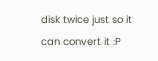disk twice just so it can convert it :P